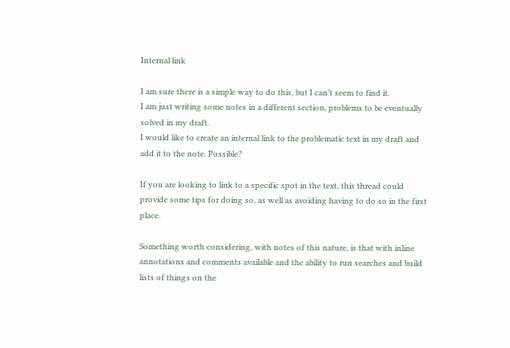Internal link

I am sure there is a simple way to do this, but I can’t seem to find it.
I am just writing some notes in a different section, problems to be eventually solved in my draft.
I would like to create an internal link to the problematic text in my draft and add it to the note. Possible?

If you are looking to link to a specific spot in the text, this thread could provide some tips for doing so, as well as avoiding having to do so in the first place.

Something worth considering, with notes of this nature, is that with inline annotations and comments available and the ability to run searches and build lists of things on the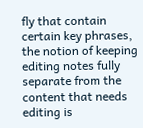fly that contain certain key phrases, the notion of keeping editing notes fully separate from the content that needs editing is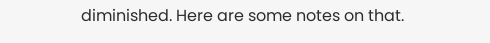diminished. Here are some notes on that.